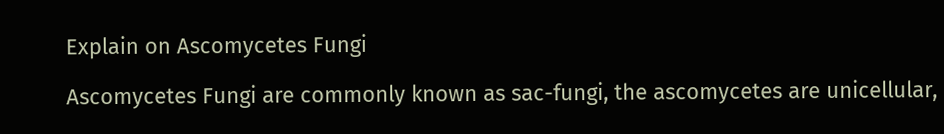Explain on Ascomycetes Fungi

Ascomycetes Fungi are commonly known as sac-fungi, the ascomycetes are unicellular,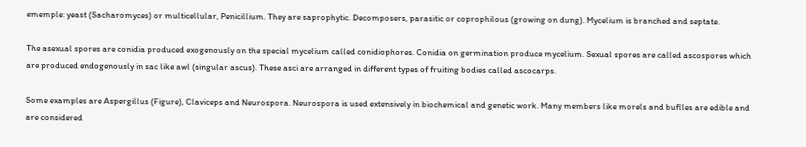ememple: yeast (Sacharomyces) or multicellular, Penicillium. They are saprophytic. Decomposers, parasitic or coprophilous (growing on dung). Mycelium is branched and septate.

The asexual spores are conidia produced exogenously on the special mycelium called conidiophores. Conidia on germination produce mycelium. Sexual spores are called ascospores which are produced endogenously in sac like awl (singular ascus). These asci are arranged in different types of fruiting bodies called ascocarps.

Some examples are Aspergillus (Figure), Claviceps and Neurospora. Neurospora is used extensively in biochemical and genetic work. Many members like morels and buflles are edible and are considered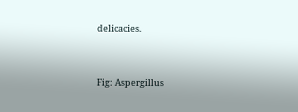delicacies.


Fig: Aspergillus